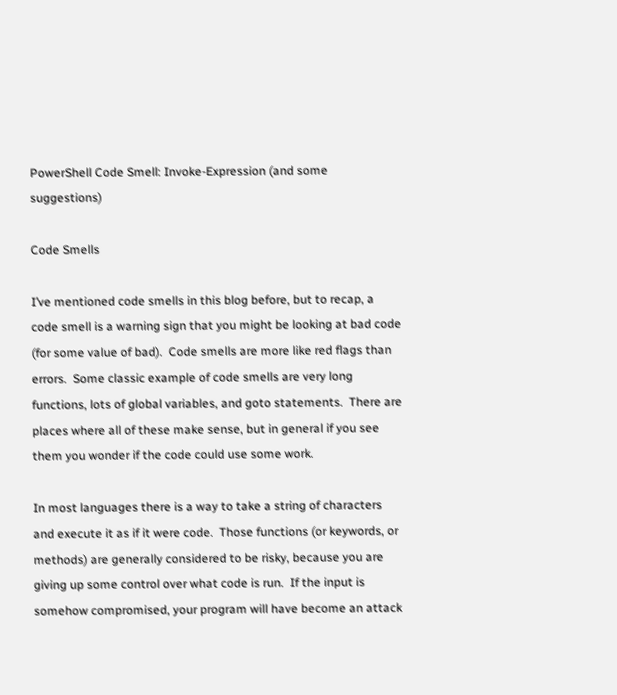PowerShell Code Smell: Invoke-Expression (and some suggestions)

Code Smells

I’ve mentioned code smells in this blog before, but to recap, a code smell is a warning sign that you might be looking at bad code (for some value of bad).  Code smells are more like red flags than errors.  Some classic example of code smells are very long functions, lots of global variables, and goto statements.  There are places where all of these make sense, but in general if you see them you wonder if the code could use some work.

In most languages there is a way to take a string of characters and execute it as if it were code.  Those functions (or keywords, or methods) are generally considered to be risky, because you are giving up some control over what code is run.  If the input is somehow compromised, your program will have become an attack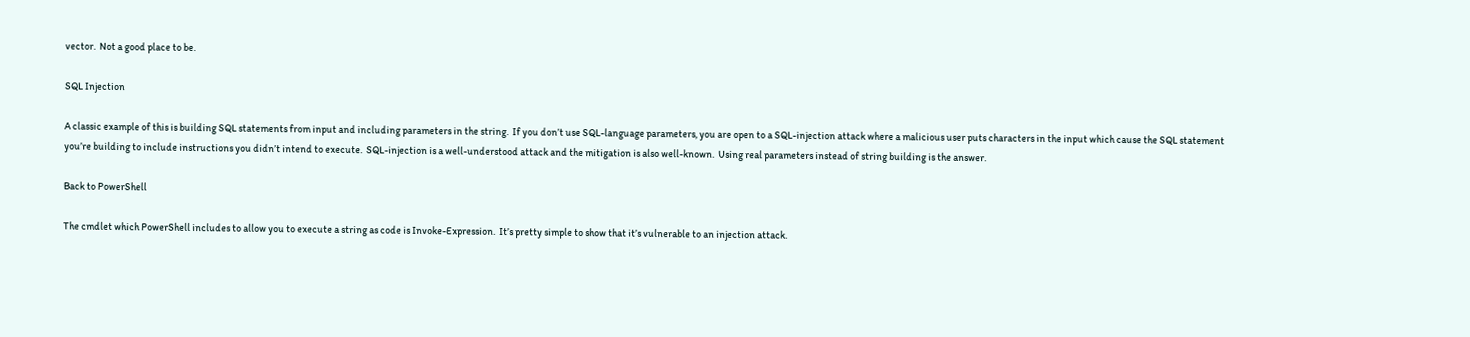vector.  Not a good place to be.

SQL Injection

A classic example of this is building SQL statements from input and including parameters in the string.  If you don’t use SQL-language parameters, you are open to a SQL-injection attack where a malicious user puts characters in the input which cause the SQL statement you’re building to include instructions you didn’t intend to execute.  SQL-injection is a well-understood attack and the mitigation is also well-known.  Using real parameters instead of string building is the answer.

Back to PowerShell

The cmdlet which PowerShell includes to allow you to execute a string as code is Invoke-Expression.  It’s pretty simple to show that it’s vulnerable to an injection attack.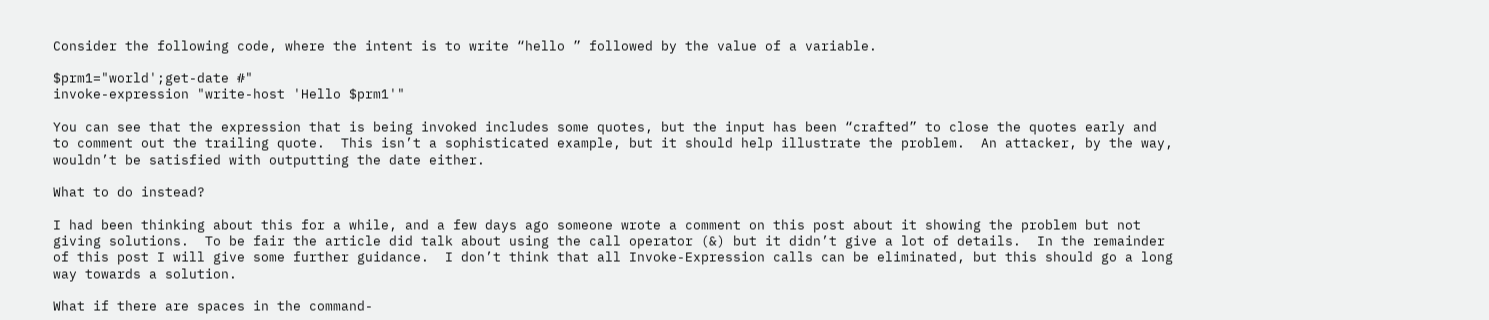Consider the following code, where the intent is to write “hello ” followed by the value of a variable.

$prm1="world';get-date #"
invoke-expression "write-host 'Hello $prm1'"

You can see that the expression that is being invoked includes some quotes, but the input has been “crafted” to close the quotes early and to comment out the trailing quote.  This isn’t a sophisticated example, but it should help illustrate the problem.  An attacker, by the way, wouldn’t be satisfied with outputting the date either.

What to do instead?

I had been thinking about this for a while, and a few days ago someone wrote a comment on this post about it showing the problem but not giving solutions.  To be fair the article did talk about using the call operator (&) but it didn’t give a lot of details.  In the remainder of this post I will give some further guidance.  I don’t think that all Invoke-Expression calls can be eliminated, but this should go a long way towards a solution.

What if there are spaces in the command-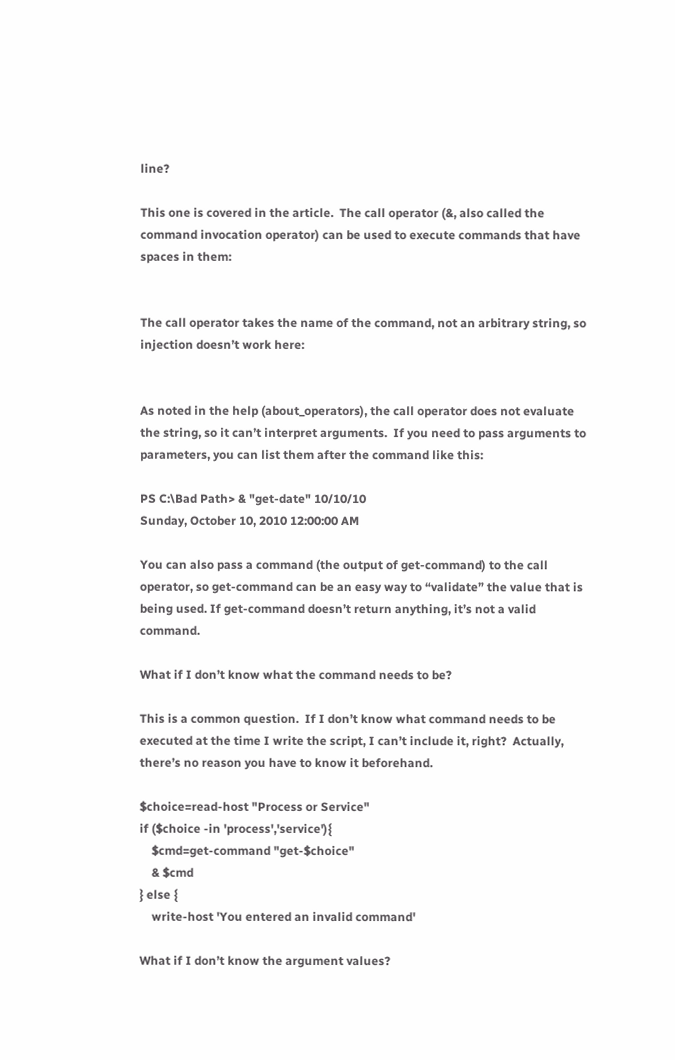line?

This one is covered in the article.  The call operator (&, also called the command invocation operator) can be used to execute commands that have spaces in them:


The call operator takes the name of the command, not an arbitrary string, so injection doesn’t work here:


As noted in the help (about_operators), the call operator does not evaluate the string, so it can’t interpret arguments.  If you need to pass arguments to parameters, you can list them after the command like this:

PS C:\Bad Path> & "get-date" 10/10/10
Sunday, October 10, 2010 12:00:00 AM

You can also pass a command (the output of get-command) to the call operator, so get-command can be an easy way to “validate” the value that is being used. If get-command doesn’t return anything, it’s not a valid command.

What if I don’t know what the command needs to be?

This is a common question.  If I don’t know what command needs to be executed at the time I write the script, I can’t include it, right?  Actually, there’s no reason you have to know it beforehand.

$choice=read-host "Process or Service"
if ($choice -in 'process','service'){
    $cmd=get-command "get-$choice"
    & $cmd
} else {
    write-host 'You entered an invalid command'

What if I don’t know the argument values?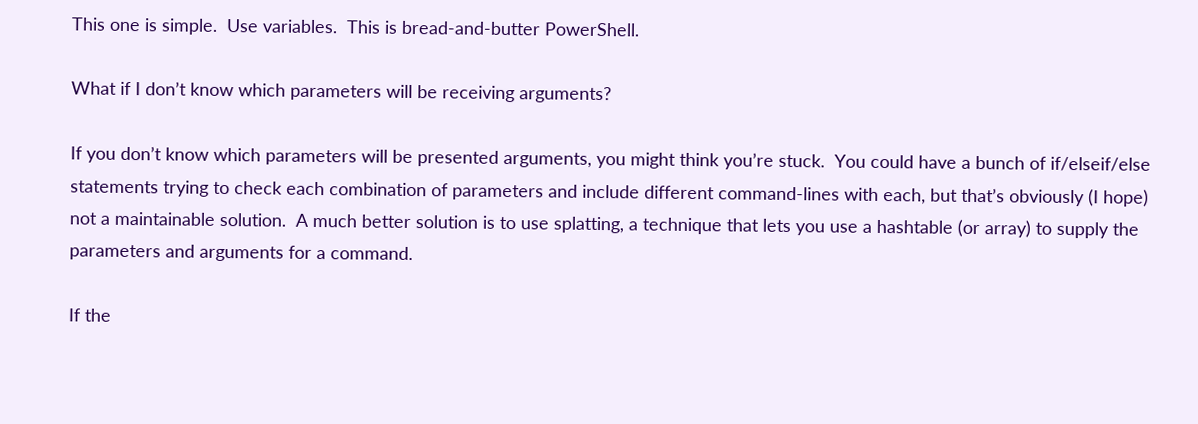This one is simple.  Use variables.  This is bread-and-butter PowerShell.

What if I don’t know which parameters will be receiving arguments?

If you don’t know which parameters will be presented arguments, you might think you’re stuck.  You could have a bunch of if/elseif/else statements trying to check each combination of parameters and include different command-lines with each, but that’s obviously (I hope) not a maintainable solution.  A much better solution is to use splatting, a technique that lets you use a hashtable (or array) to supply the parameters and arguments for a command.

If the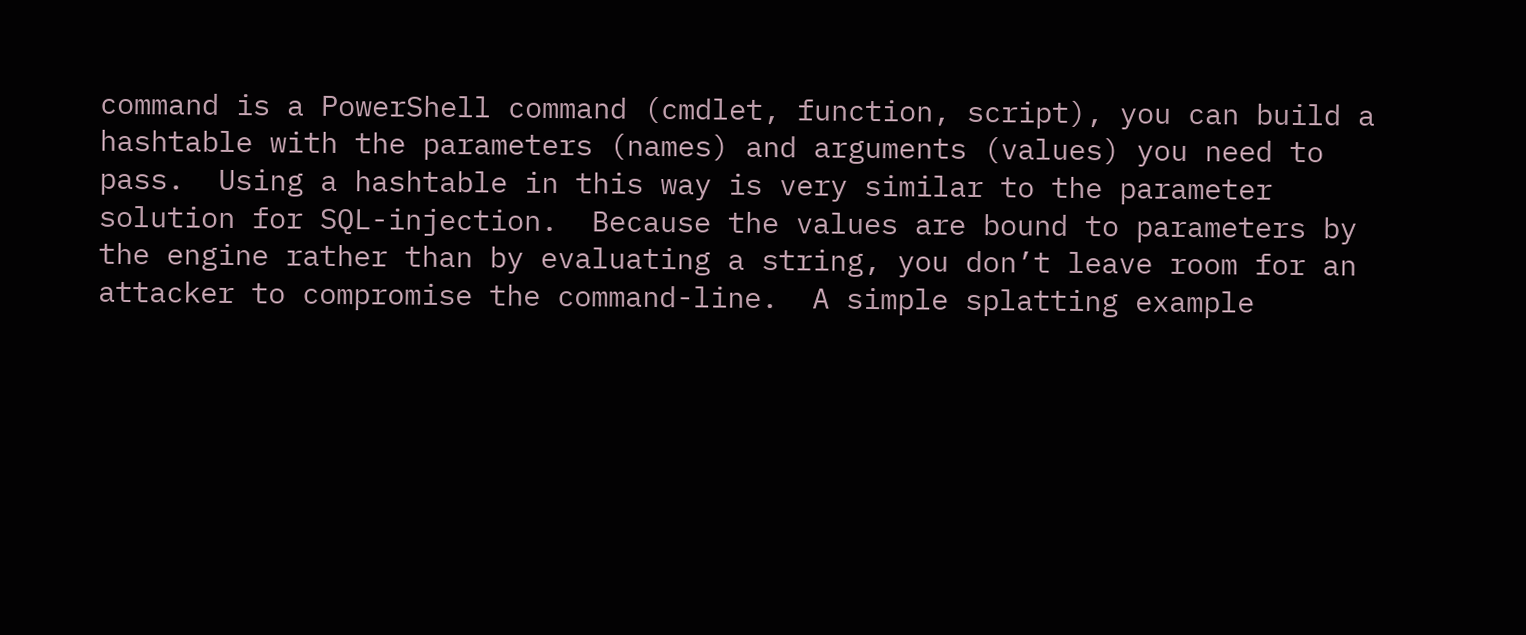command is a PowerShell command (cmdlet, function, script), you can build a hashtable with the parameters (names) and arguments (values) you need to pass.  Using a hashtable in this way is very similar to the parameter solution for SQL-injection.  Because the values are bound to parameters by the engine rather than by evaluating a string, you don’t leave room for an attacker to compromise the command-line.  A simple splatting example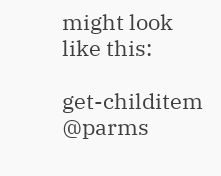might look like this:

get-childitem @parms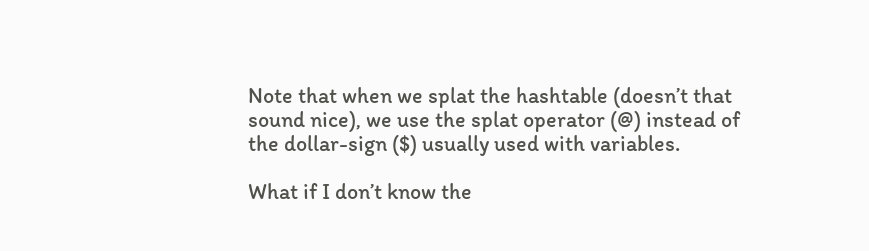Note that when we splat the hashtable (doesn’t that sound nice), we use the splat operator (@) instead of the dollar-sign ($) usually used with variables.

What if I don’t know the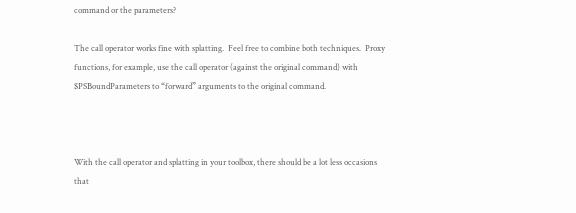command or the parameters?

The call operator works fine with splatting.  Feel free to combine both techniques.  Proxy functions, for example, use the call operator (against the original command) with $PSBoundParameters to “forward” arguments to the original command.



With the call operator and splatting in your toolbox, there should be a lot less occasions that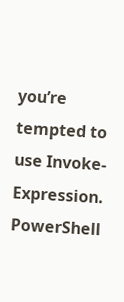you’re tempted to use Invoke-Expression.  PowerShell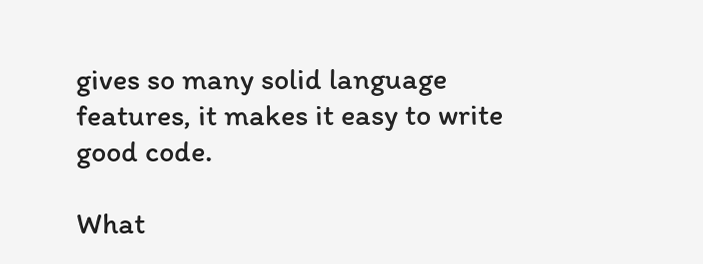gives so many solid language features, it makes it easy to write good code.

What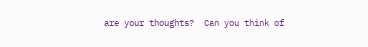are your thoughts?  Can you think of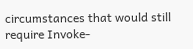circumstances that would still require Invoke-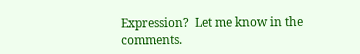Expression?  Let me know in the comments.